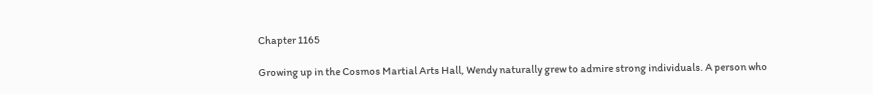Chapter 1165

Growing up in the Cosmos Martial Arts Hall, Wendy naturally grew to admire strong individuals. A person who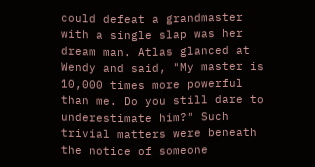could defeat a grandmaster with a single slap was her dream man. Atlas glanced at Wendy and said, "My master is 10,000 times more powerful than me. Do you still dare to underestimate him?" Such trivial matters were beneath the notice of someone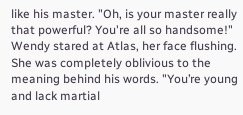like his master. "Oh, is your master really that powerful? You're all so handsome!" Wendy stared at Atlas, her face flushing. She was completely oblivious to the meaning behind his words. "You’re young and lack martial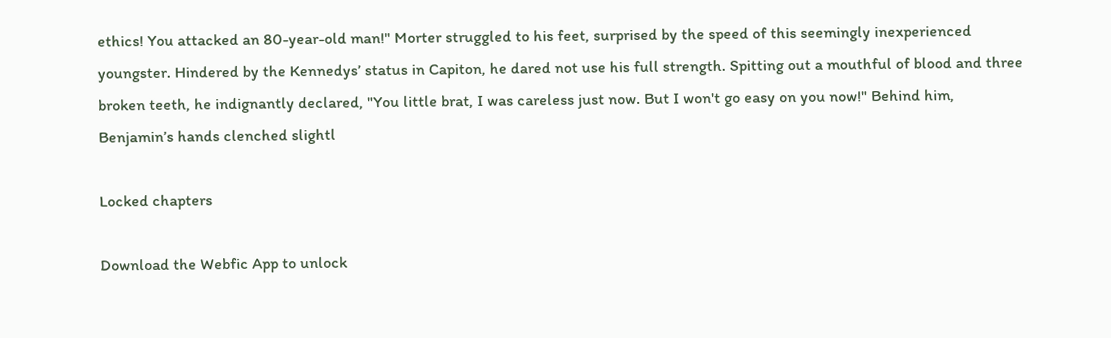ethics! You attacked an 80-year-old man!" Morter struggled to his feet, surprised by the speed of this seemingly inexperienced youngster. Hindered by the Kennedys’ status in Capiton, he dared not use his full strength. Spitting out a mouthful of blood and three broken teeth, he indignantly declared, "You little brat, I was careless just now. But I won't go easy on you now!" Behind him, Benjamin’s hands clenched slightl

Locked chapters

Download the Webfic App to unlock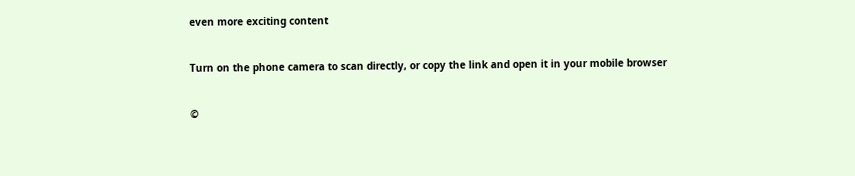even more exciting content

Turn on the phone camera to scan directly, or copy the link and open it in your mobile browser

©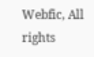Webfic, All rights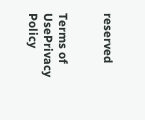reserved


Terms of UsePrivacy Policy